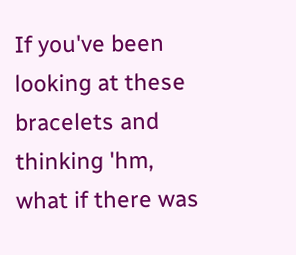If you've been looking at these bracelets and thinking 'hm, what if there was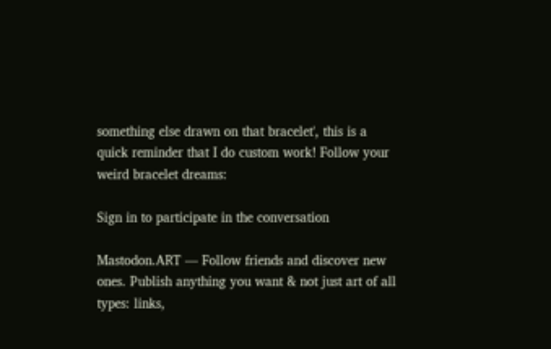something else drawn on that bracelet', this is a quick reminder that I do custom work! Follow your weird bracelet dreams:

Sign in to participate in the conversation

Mastodon.ART — Follow friends and discover new ones. Publish anything you want & not just art of all types: links,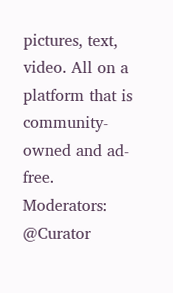pictures, text, video. All on a platform that is community-owned and ad-free. Moderators: @Curator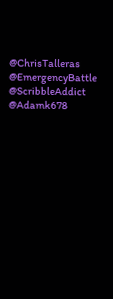@ChrisTalleras @EmergencyBattle @ScribbleAddict @Adamk678